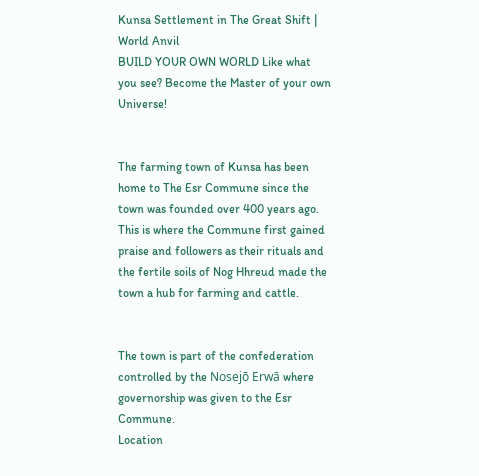Kunsa Settlement in The Great Shift | World Anvil
BUILD YOUR OWN WORLD Like what you see? Become the Master of your own Universe!


The farming town of Kunsa has been home to The Esr Commune since the town was founded over 400 years ago. This is where the Commune first gained praise and followers as their rituals and the fertile soils of Nog Hhreud made the town a hub for farming and cattle.


The town is part of the confederation controlled by the Nosejō Erwā where governorship was given to the Esr Commune.
Location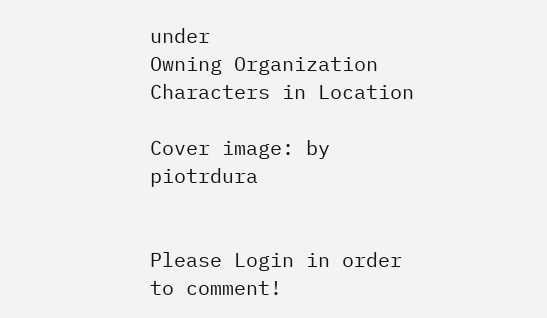under
Owning Organization
Characters in Location

Cover image: by piotrdura


Please Login in order to comment!